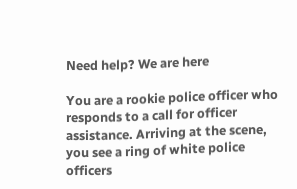Need help? We are here

You are a rookie police officer who responds to a call for officer assistance. Arriving at the scene, you see a ring of white police officers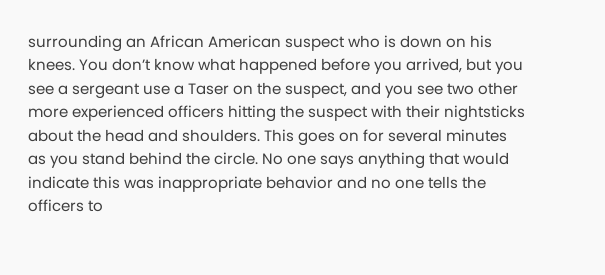surrounding an African American suspect who is down on his knees. You don’t know what happened before you arrived, but you see a sergeant use a Taser on the suspect, and you see two other more experienced officers hitting the suspect with their nightsticks about the head and shoulders. This goes on for several minutes as you stand behind the circle. No one says anything that would indicate this was inappropriate behavior and no one tells the officers to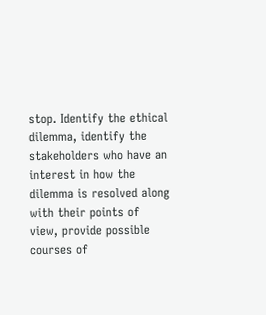stop. Identify the ethical dilemma, identify the stakeholders who have an interest in how the dilemma is resolved along with their points of view, provide possible courses of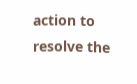action to resolve the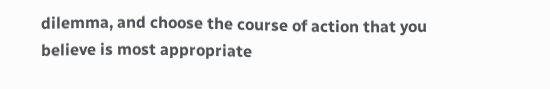dilemma, and choose the course of action that you believe is most appropriate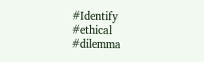#Identify #ethical #dilemma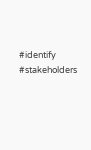#identify #stakeholders